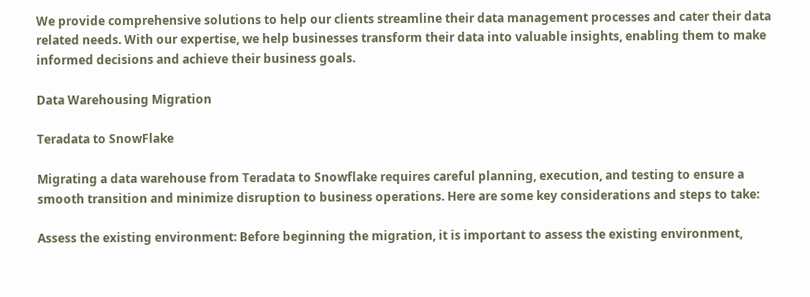We provide comprehensive solutions to help our clients streamline their data management processes and cater their data related needs. With our expertise, we help businesses transform their data into valuable insights, enabling them to make informed decisions and achieve their business goals.

Data Warehousing Migration

Teradata to SnowFlake

Migrating a data warehouse from Teradata to Snowflake requires careful planning, execution, and testing to ensure a smooth transition and minimize disruption to business operations. Here are some key considerations and steps to take:

Assess the existing environment: Before beginning the migration, it is important to assess the existing environment,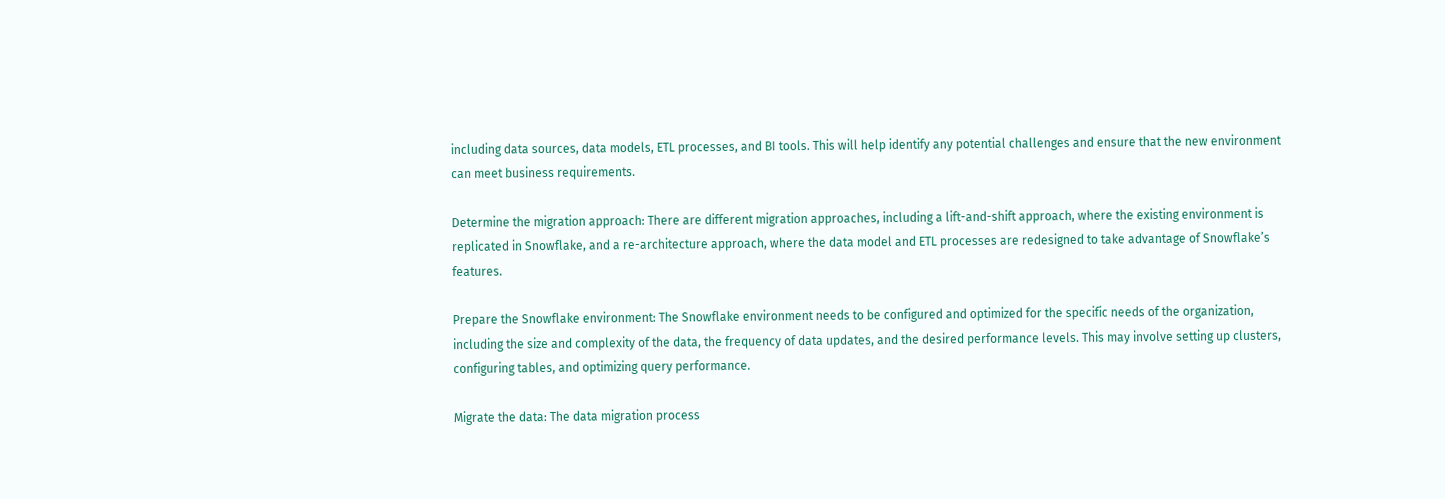including data sources, data models, ETL processes, and BI tools. This will help identify any potential challenges and ensure that the new environment can meet business requirements.

Determine the migration approach: There are different migration approaches, including a lift-and-shift approach, where the existing environment is replicated in Snowflake, and a re-architecture approach, where the data model and ETL processes are redesigned to take advantage of Snowflake’s features.

Prepare the Snowflake environment: The Snowflake environment needs to be configured and optimized for the specific needs of the organization, including the size and complexity of the data, the frequency of data updates, and the desired performance levels. This may involve setting up clusters, configuring tables, and optimizing query performance.

Migrate the data: The data migration process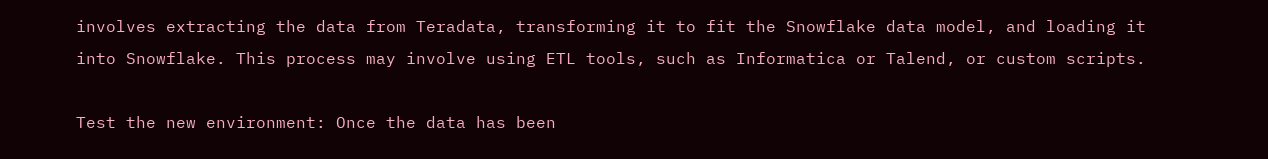involves extracting the data from Teradata, transforming it to fit the Snowflake data model, and loading it into Snowflake. This process may involve using ETL tools, such as Informatica or Talend, or custom scripts.

Test the new environment: Once the data has been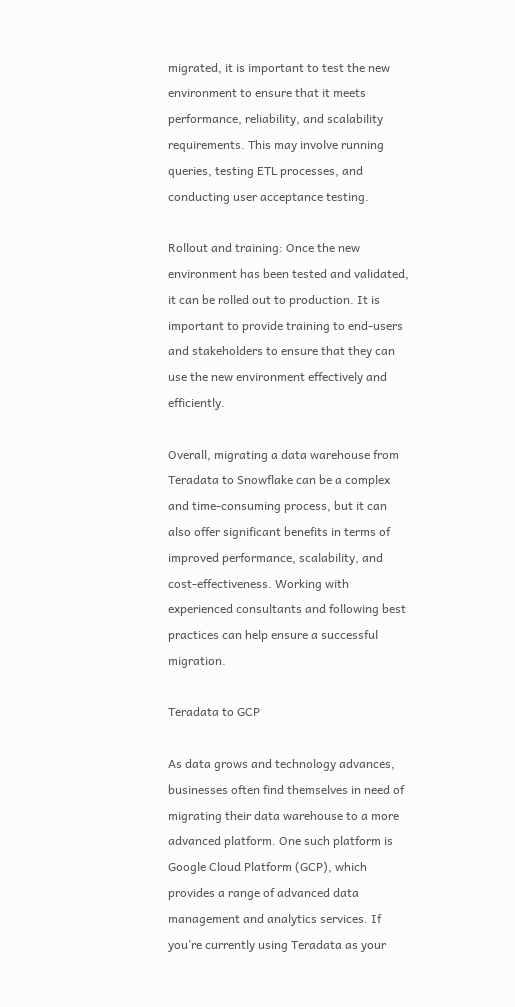migrated, it is important to test the new environment to ensure that it meets performance, reliability, and scalability requirements. This may involve running queries, testing ETL processes, and conducting user acceptance testing.

Rollout and training: Once the new environment has been tested and validated, it can be rolled out to production. It is important to provide training to end-users and stakeholders to ensure that they can use the new environment effectively and efficiently.

Overall, migrating a data warehouse from Teradata to Snowflake can be a complex and time-consuming process, but it can also offer significant benefits in terms of improved performance, scalability, and cost-effectiveness. Working with experienced consultants and following best practices can help ensure a successful migration.

Teradata to GCP

As data grows and technology advances, businesses often find themselves in need of migrating their data warehouse to a more advanced platform. One such platform is Google Cloud Platform (GCP), which provides a range of advanced data management and analytics services. If you’re currently using Teradata as your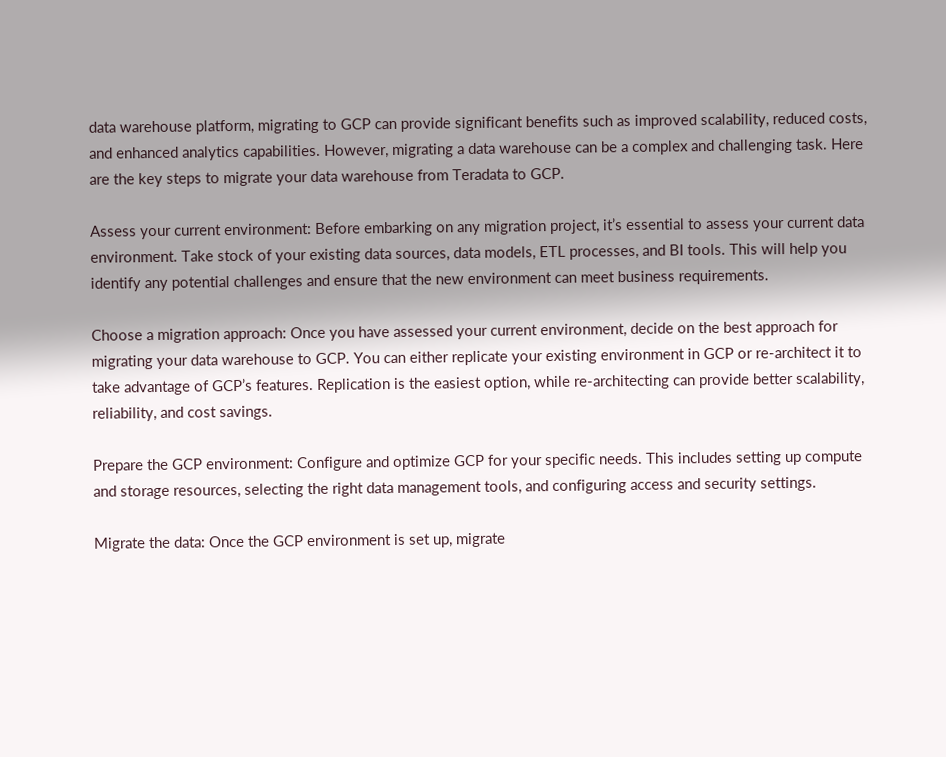data warehouse platform, migrating to GCP can provide significant benefits such as improved scalability, reduced costs, and enhanced analytics capabilities. However, migrating a data warehouse can be a complex and challenging task. Here are the key steps to migrate your data warehouse from Teradata to GCP.

Assess your current environment: Before embarking on any migration project, it’s essential to assess your current data environment. Take stock of your existing data sources, data models, ETL processes, and BI tools. This will help you identify any potential challenges and ensure that the new environment can meet business requirements.

Choose a migration approach: Once you have assessed your current environment, decide on the best approach for migrating your data warehouse to GCP. You can either replicate your existing environment in GCP or re-architect it to take advantage of GCP’s features. Replication is the easiest option, while re-architecting can provide better scalability, reliability, and cost savings.

Prepare the GCP environment: Configure and optimize GCP for your specific needs. This includes setting up compute and storage resources, selecting the right data management tools, and configuring access and security settings.

Migrate the data: Once the GCP environment is set up, migrate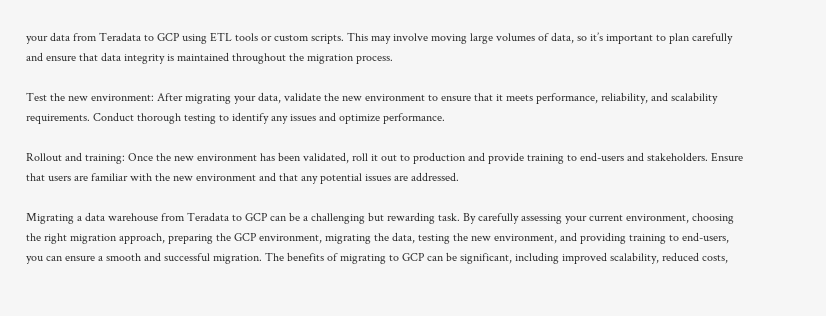your data from Teradata to GCP using ETL tools or custom scripts. This may involve moving large volumes of data, so it’s important to plan carefully and ensure that data integrity is maintained throughout the migration process.

Test the new environment: After migrating your data, validate the new environment to ensure that it meets performance, reliability, and scalability requirements. Conduct thorough testing to identify any issues and optimize performance.

Rollout and training: Once the new environment has been validated, roll it out to production and provide training to end-users and stakeholders. Ensure that users are familiar with the new environment and that any potential issues are addressed.

Migrating a data warehouse from Teradata to GCP can be a challenging but rewarding task. By carefully assessing your current environment, choosing the right migration approach, preparing the GCP environment, migrating the data, testing the new environment, and providing training to end-users, you can ensure a smooth and successful migration. The benefits of migrating to GCP can be significant, including improved scalability, reduced costs,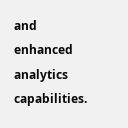and enhanced analytics capabilities.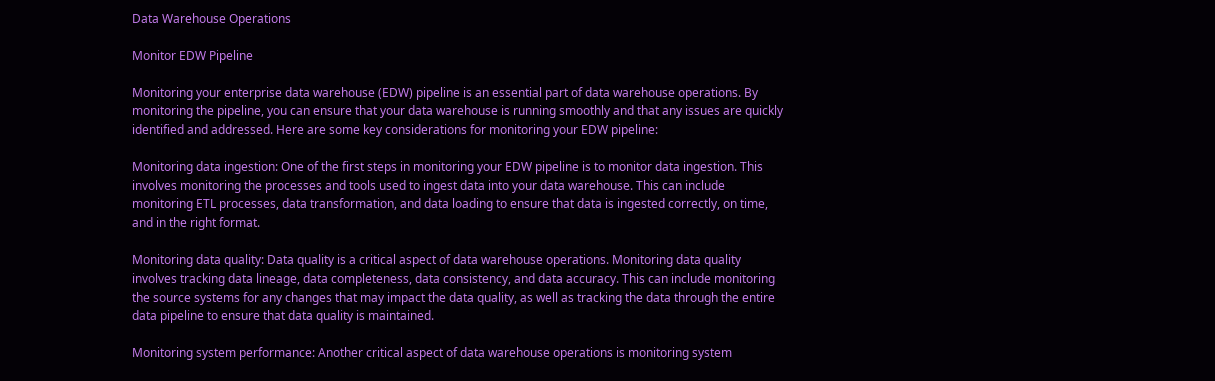Data Warehouse Operations

Monitor EDW Pipeline

Monitoring your enterprise data warehouse (EDW) pipeline is an essential part of data warehouse operations. By monitoring the pipeline, you can ensure that your data warehouse is running smoothly and that any issues are quickly identified and addressed. Here are some key considerations for monitoring your EDW pipeline:

Monitoring data ingestion: One of the first steps in monitoring your EDW pipeline is to monitor data ingestion. This involves monitoring the processes and tools used to ingest data into your data warehouse. This can include monitoring ETL processes, data transformation, and data loading to ensure that data is ingested correctly, on time, and in the right format.

Monitoring data quality: Data quality is a critical aspect of data warehouse operations. Monitoring data quality involves tracking data lineage, data completeness, data consistency, and data accuracy. This can include monitoring the source systems for any changes that may impact the data quality, as well as tracking the data through the entire data pipeline to ensure that data quality is maintained.

Monitoring system performance: Another critical aspect of data warehouse operations is monitoring system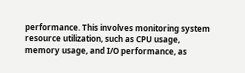performance. This involves monitoring system resource utilization, such as CPU usage, memory usage, and I/O performance, as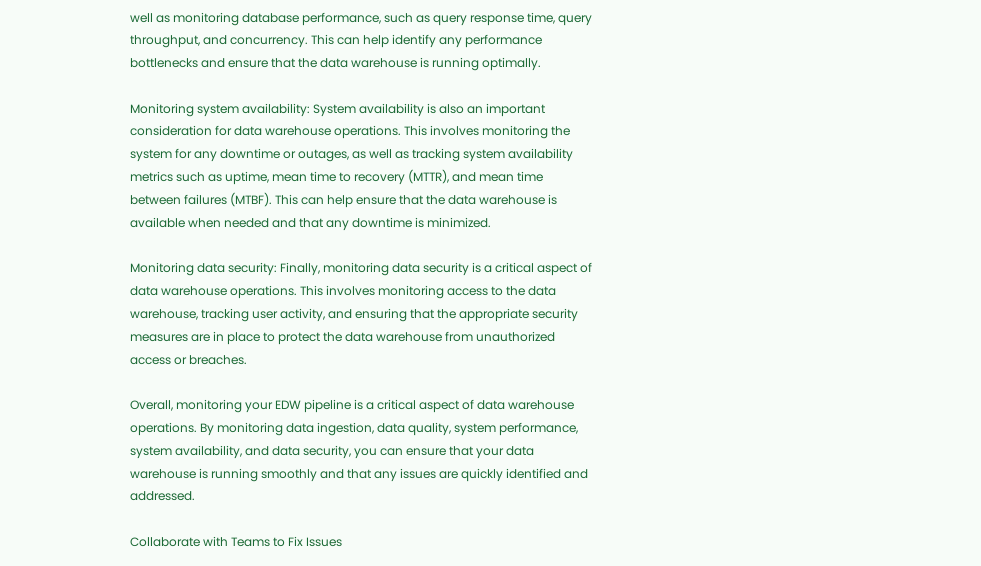well as monitoring database performance, such as query response time, query throughput, and concurrency. This can help identify any performance bottlenecks and ensure that the data warehouse is running optimally.

Monitoring system availability: System availability is also an important consideration for data warehouse operations. This involves monitoring the system for any downtime or outages, as well as tracking system availability metrics such as uptime, mean time to recovery (MTTR), and mean time between failures (MTBF). This can help ensure that the data warehouse is available when needed and that any downtime is minimized.

Monitoring data security: Finally, monitoring data security is a critical aspect of data warehouse operations. This involves monitoring access to the data warehouse, tracking user activity, and ensuring that the appropriate security measures are in place to protect the data warehouse from unauthorized access or breaches.

Overall, monitoring your EDW pipeline is a critical aspect of data warehouse operations. By monitoring data ingestion, data quality, system performance, system availability, and data security, you can ensure that your data warehouse is running smoothly and that any issues are quickly identified and addressed.

Collaborate with Teams to Fix Issues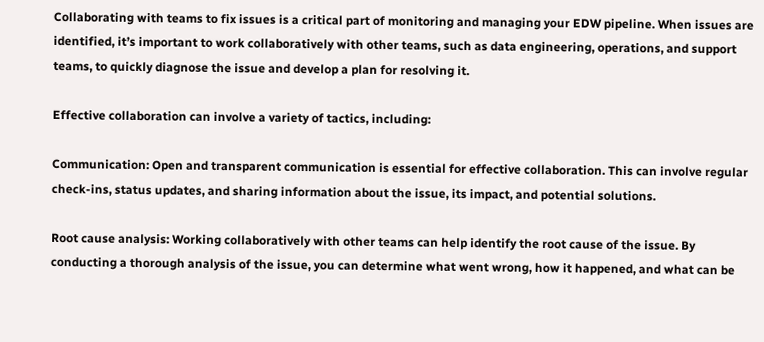Collaborating with teams to fix issues is a critical part of monitoring and managing your EDW pipeline. When issues are identified, it’s important to work collaboratively with other teams, such as data engineering, operations, and support teams, to quickly diagnose the issue and develop a plan for resolving it.

Effective collaboration can involve a variety of tactics, including:

Communication: Open and transparent communication is essential for effective collaboration. This can involve regular check-ins, status updates, and sharing information about the issue, its impact, and potential solutions.

Root cause analysis: Working collaboratively with other teams can help identify the root cause of the issue. By conducting a thorough analysis of the issue, you can determine what went wrong, how it happened, and what can be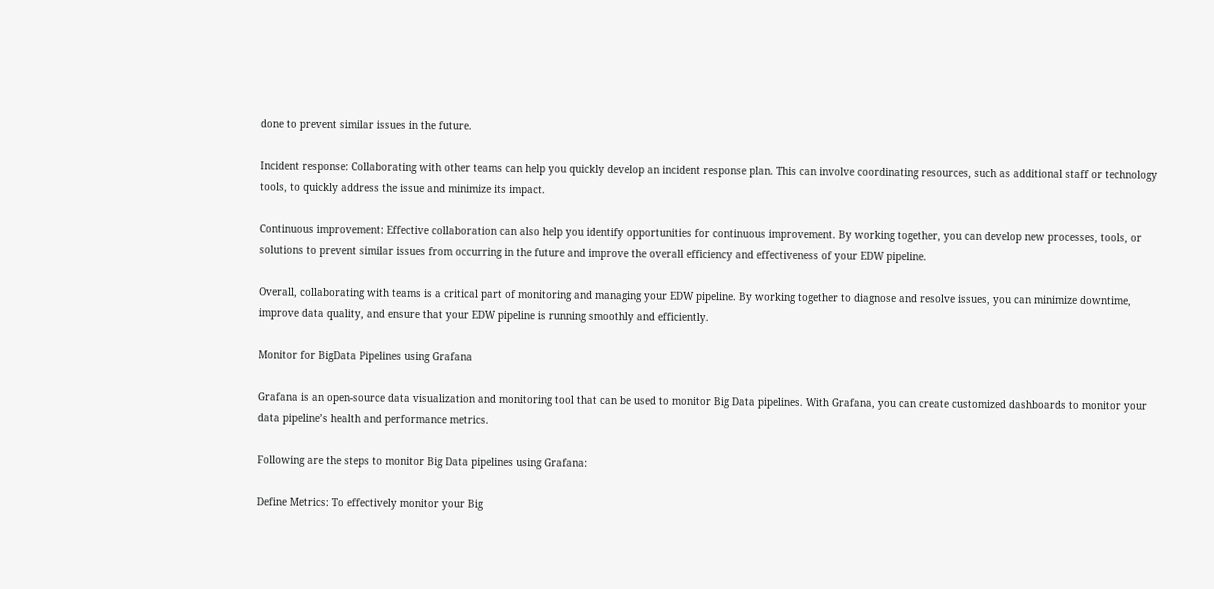done to prevent similar issues in the future.

Incident response: Collaborating with other teams can help you quickly develop an incident response plan. This can involve coordinating resources, such as additional staff or technology tools, to quickly address the issue and minimize its impact.

Continuous improvement: Effective collaboration can also help you identify opportunities for continuous improvement. By working together, you can develop new processes, tools, or solutions to prevent similar issues from occurring in the future and improve the overall efficiency and effectiveness of your EDW pipeline.

Overall, collaborating with teams is a critical part of monitoring and managing your EDW pipeline. By working together to diagnose and resolve issues, you can minimize downtime, improve data quality, and ensure that your EDW pipeline is running smoothly and efficiently.

Monitor for BigData Pipelines using Grafana

Grafana is an open-source data visualization and monitoring tool that can be used to monitor Big Data pipelines. With Grafana, you can create customized dashboards to monitor your data pipeline’s health and performance metrics.

Following are the steps to monitor Big Data pipelines using Grafana:

Define Metrics: To effectively monitor your Big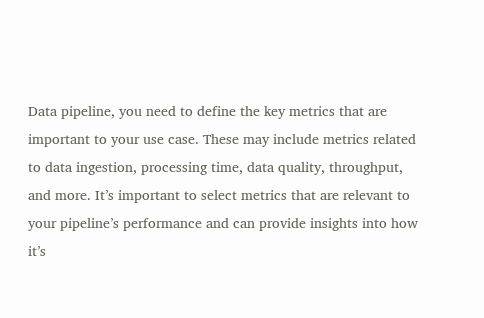Data pipeline, you need to define the key metrics that are important to your use case. These may include metrics related to data ingestion, processing time, data quality, throughput, and more. It’s important to select metrics that are relevant to your pipeline’s performance and can provide insights into how it’s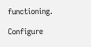functioning.

Configure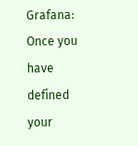Grafana: Once you have defined your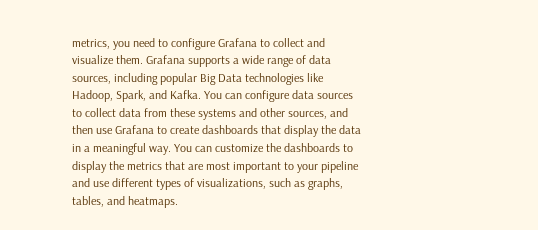metrics, you need to configure Grafana to collect and visualize them. Grafana supports a wide range of data sources, including popular Big Data technologies like Hadoop, Spark, and Kafka. You can configure data sources to collect data from these systems and other sources, and then use Grafana to create dashboards that display the data in a meaningful way. You can customize the dashboards to display the metrics that are most important to your pipeline and use different types of visualizations, such as graphs, tables, and heatmaps.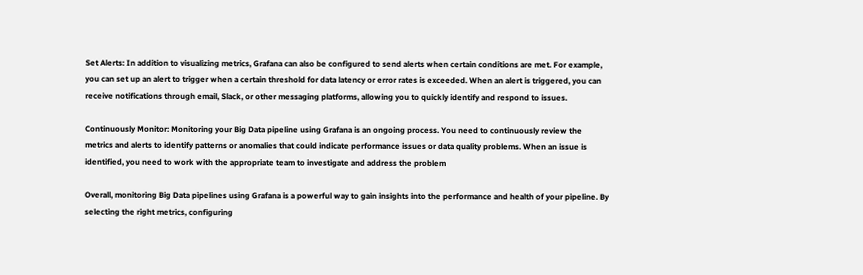Set Alerts: In addition to visualizing metrics, Grafana can also be configured to send alerts when certain conditions are met. For example, you can set up an alert to trigger when a certain threshold for data latency or error rates is exceeded. When an alert is triggered, you can receive notifications through email, Slack, or other messaging platforms, allowing you to quickly identify and respond to issues.

Continuously Monitor: Monitoring your Big Data pipeline using Grafana is an ongoing process. You need to continuously review the metrics and alerts to identify patterns or anomalies that could indicate performance issues or data quality problems. When an issue is identified, you need to work with the appropriate team to investigate and address the problem

Overall, monitoring Big Data pipelines using Grafana is a powerful way to gain insights into the performance and health of your pipeline. By selecting the right metrics, configuring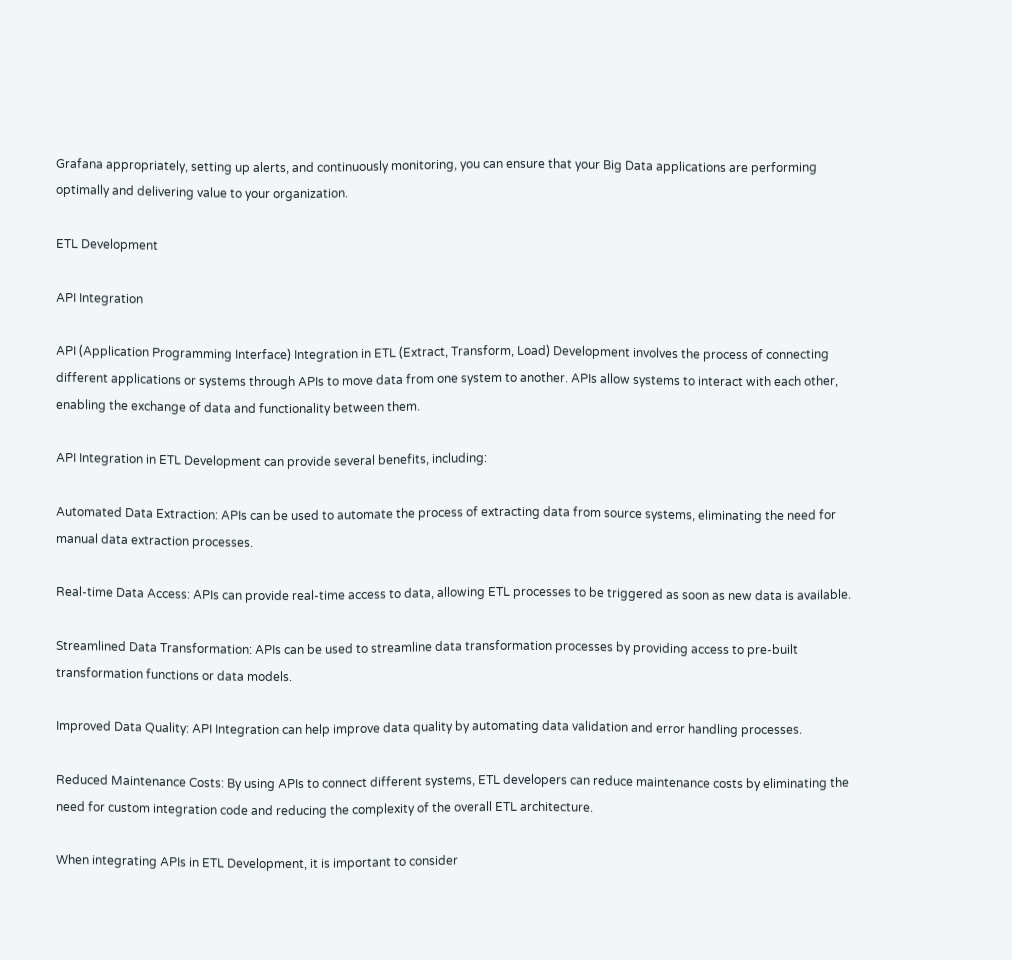Grafana appropriately, setting up alerts, and continuously monitoring, you can ensure that your Big Data applications are performing optimally and delivering value to your organization.

ETL Development

API Integration

API (Application Programming Interface) Integration in ETL (Extract, Transform, Load) Development involves the process of connecting different applications or systems through APIs to move data from one system to another. APIs allow systems to interact with each other, enabling the exchange of data and functionality between them.

API Integration in ETL Development can provide several benefits, including:

Automated Data Extraction: APIs can be used to automate the process of extracting data from source systems, eliminating the need for manual data extraction processes.

Real-time Data Access: APIs can provide real-time access to data, allowing ETL processes to be triggered as soon as new data is available.

Streamlined Data Transformation: APIs can be used to streamline data transformation processes by providing access to pre-built transformation functions or data models.

Improved Data Quality: API Integration can help improve data quality by automating data validation and error handling processes.

Reduced Maintenance Costs: By using APIs to connect different systems, ETL developers can reduce maintenance costs by eliminating the need for custom integration code and reducing the complexity of the overall ETL architecture.

When integrating APIs in ETL Development, it is important to consider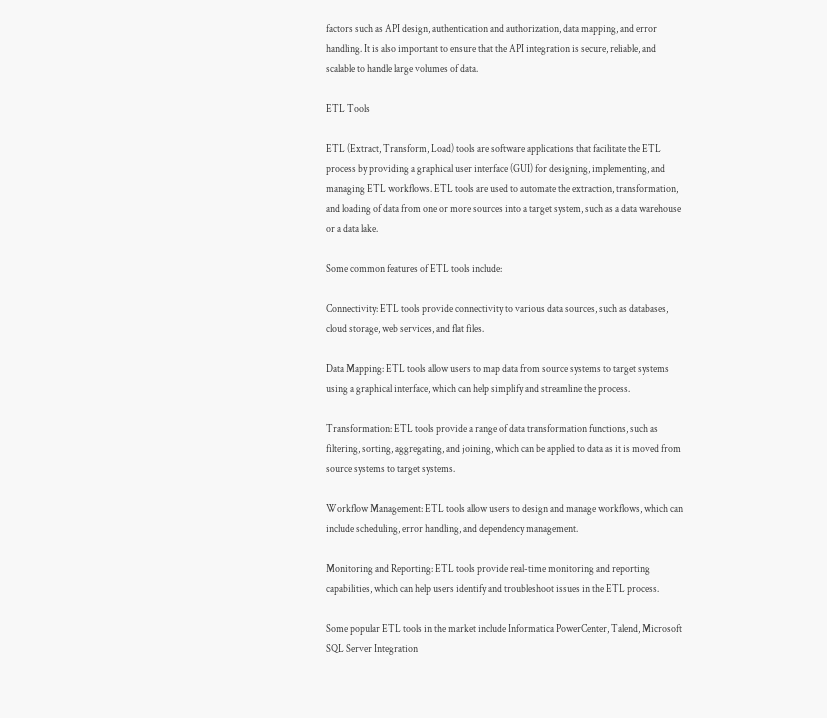factors such as API design, authentication and authorization, data mapping, and error handling. It is also important to ensure that the API integration is secure, reliable, and scalable to handle large volumes of data.

ETL Tools

ETL (Extract, Transform, Load) tools are software applications that facilitate the ETL process by providing a graphical user interface (GUI) for designing, implementing, and managing ETL workflows. ETL tools are used to automate the extraction, transformation, and loading of data from one or more sources into a target system, such as a data warehouse or a data lake.

Some common features of ETL tools include:

Connectivity: ETL tools provide connectivity to various data sources, such as databases, cloud storage, web services, and flat files.

Data Mapping: ETL tools allow users to map data from source systems to target systems using a graphical interface, which can help simplify and streamline the process.

Transformation: ETL tools provide a range of data transformation functions, such as filtering, sorting, aggregating, and joining, which can be applied to data as it is moved from source systems to target systems.

Workflow Management: ETL tools allow users to design and manage workflows, which can include scheduling, error handling, and dependency management.

Monitoring and Reporting: ETL tools provide real-time monitoring and reporting capabilities, which can help users identify and troubleshoot issues in the ETL process.

Some popular ETL tools in the market include Informatica PowerCenter, Talend, Microsoft SQL Server Integration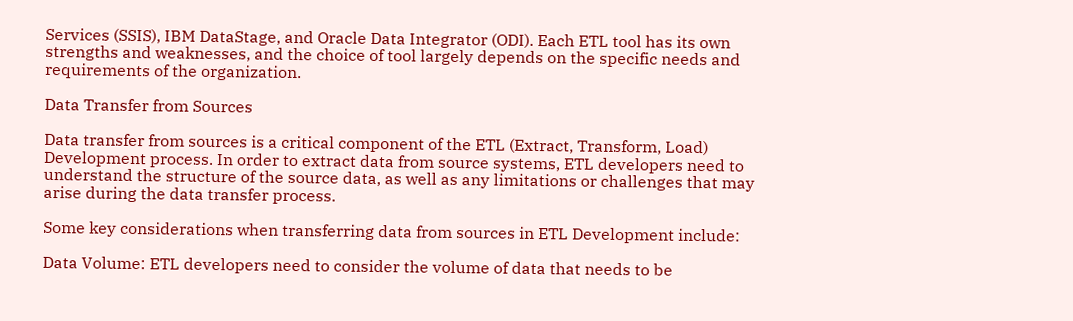Services (SSIS), IBM DataStage, and Oracle Data Integrator (ODI). Each ETL tool has its own strengths and weaknesses, and the choice of tool largely depends on the specific needs and requirements of the organization.

Data Transfer from Sources

Data transfer from sources is a critical component of the ETL (Extract, Transform, Load) Development process. In order to extract data from source systems, ETL developers need to understand the structure of the source data, as well as any limitations or challenges that may arise during the data transfer process.

Some key considerations when transferring data from sources in ETL Development include:

Data Volume: ETL developers need to consider the volume of data that needs to be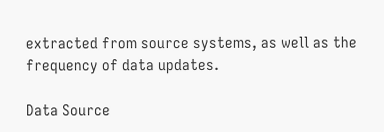extracted from source systems, as well as the frequency of data updates.

Data Source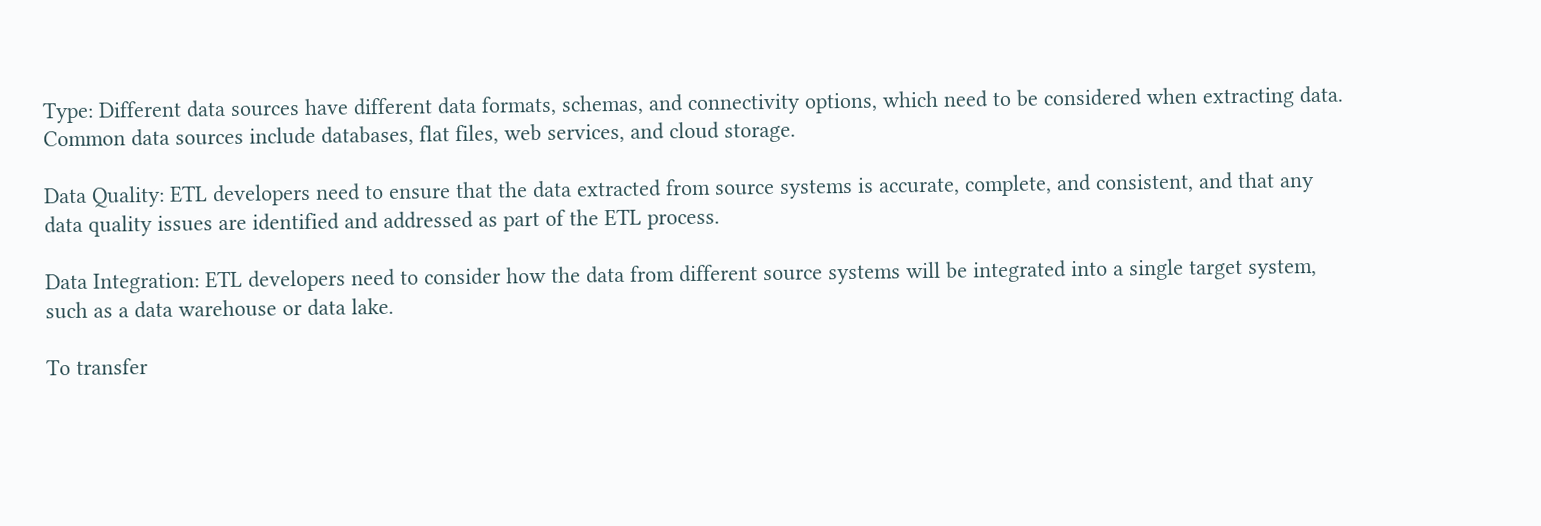Type: Different data sources have different data formats, schemas, and connectivity options, which need to be considered when extracting data. Common data sources include databases, flat files, web services, and cloud storage.

Data Quality: ETL developers need to ensure that the data extracted from source systems is accurate, complete, and consistent, and that any data quality issues are identified and addressed as part of the ETL process.

Data Integration: ETL developers need to consider how the data from different source systems will be integrated into a single target system, such as a data warehouse or data lake.

To transfer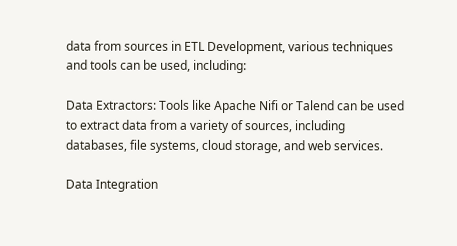data from sources in ETL Development, various techniques and tools can be used, including:

Data Extractors: Tools like Apache Nifi or Talend can be used to extract data from a variety of sources, including databases, file systems, cloud storage, and web services.

Data Integration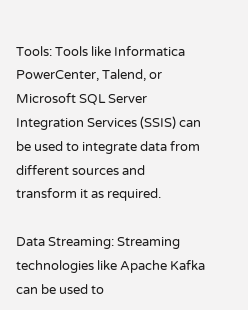Tools: Tools like Informatica PowerCenter, Talend, or Microsoft SQL Server Integration Services (SSIS) can be used to integrate data from different sources and transform it as required.

Data Streaming: Streaming technologies like Apache Kafka can be used to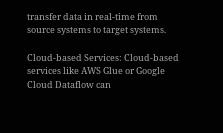transfer data in real-time from source systems to target systems.

Cloud-based Services: Cloud-based services like AWS Glue or Google Cloud Dataflow can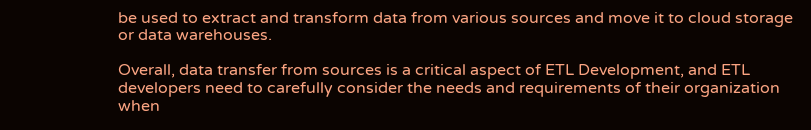be used to extract and transform data from various sources and move it to cloud storage or data warehouses.

Overall, data transfer from sources is a critical aspect of ETL Development, and ETL developers need to carefully consider the needs and requirements of their organization when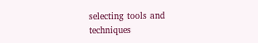selecting tools and techniques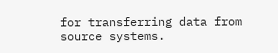for transferring data from source systems.